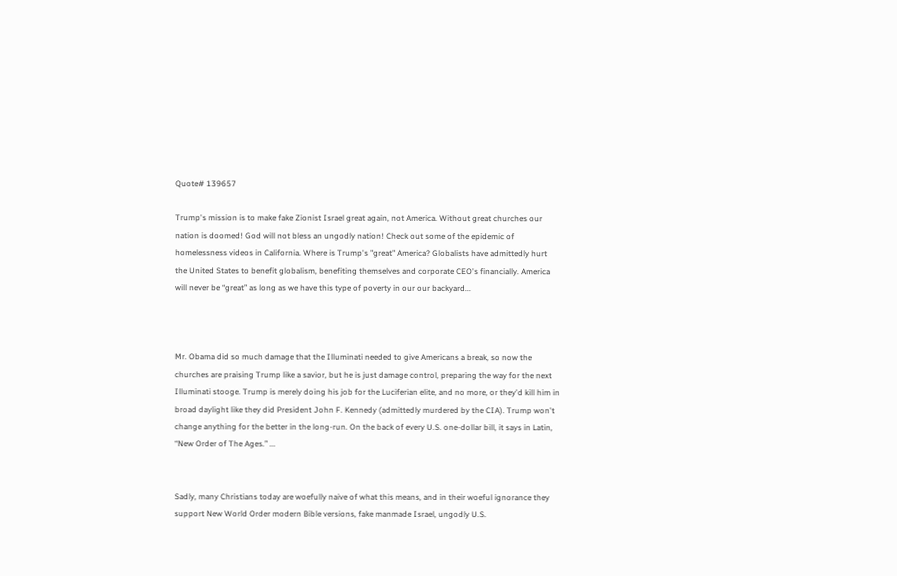Quote# 139657

Trump's mission is to make fake Zionist Israel great again, not America. Without great churches our nation is doomed! God will not bless an ungodly nation! Check out some of the epidemic of homelessness videos in California. Where is Trump's "great" America? Globalists have admittedly hurt the United States to benefit globalism, benefiting themselves and corporate CEO's financially. America will never be “great” as long as we have this type of poverty in our our backyard...



Mr. Obama did so much damage that the Illuminati needed to give Americans a break, so now the churches are praising Trump like a savior, but he is just damage control, preparing the way for the next Illuminati stooge. Trump is merely doing his job for the Luciferian elite, and no more, or they'd kill him in broad daylight like they did President John F. Kennedy (admittedly murdered by the CIA). Trump won't change anything for the better in the long-run. On the back of every U.S. one-dollar bill, it says in Latin, “New Order of The Ages.” ...


Sadly, many Christians today are woefully naive of what this means, and in their woeful ignorance they support New World Order modern Bible versions, fake manmade Israel, ungodly U.S.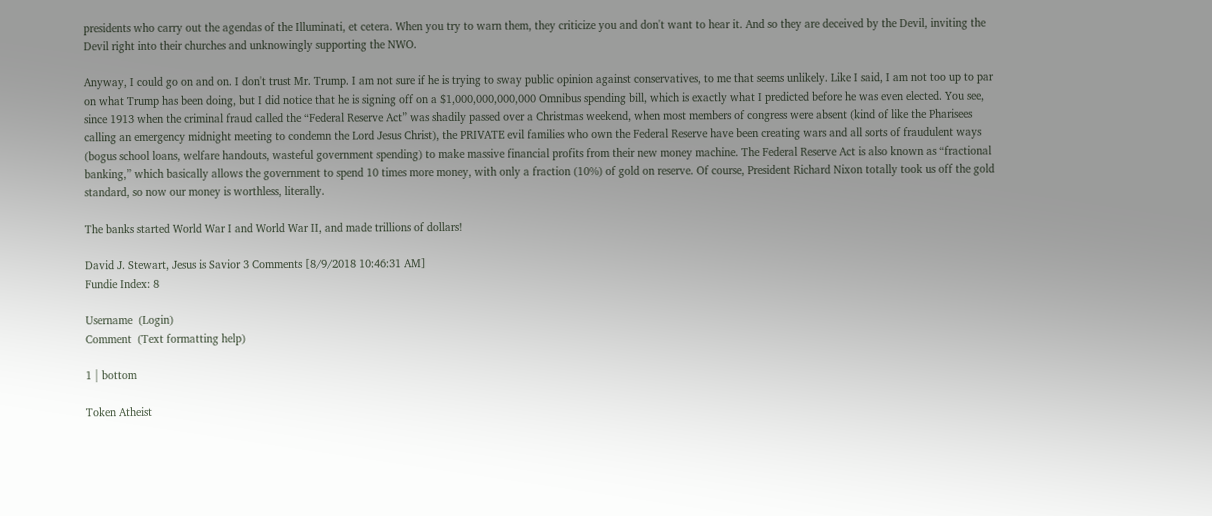presidents who carry out the agendas of the Illuminati, et cetera. When you try to warn them, they criticize you and don't want to hear it. And so they are deceived by the Devil, inviting the Devil right into their churches and unknowingly supporting the NWO.

Anyway, I could go on and on. I don't trust Mr. Trump. I am not sure if he is trying to sway public opinion against conservatives, to me that seems unlikely. Like I said, I am not too up to par on what Trump has been doing, but I did notice that he is signing off on a $1,000,000,000,000 Omnibus spending bill, which is exactly what I predicted before he was even elected. You see, since 1913 when the criminal fraud called the “Federal Reserve Act” was shadily passed over a Christmas weekend, when most members of congress were absent (kind of like the Pharisees calling an emergency midnight meeting to condemn the Lord Jesus Christ), the PRIVATE evil families who own the Federal Reserve have been creating wars and all sorts of fraudulent ways (bogus school loans, welfare handouts, wasteful government spending) to make massive financial profits from their new money machine. The Federal Reserve Act is also known as “fractional banking,” which basically allows the government to spend 10 times more money, with only a fraction (10%) of gold on reserve. Of course, President Richard Nixon totally took us off the gold standard, so now our money is worthless, literally.

The banks started World War I and World War II, and made trillions of dollars!

David J. Stewart, Jesus is Savior 3 Comments [8/9/2018 10:46:31 AM]
Fundie Index: 8

Username  (Login)
Comment  (Text formatting help)

1 | bottom

Token Atheist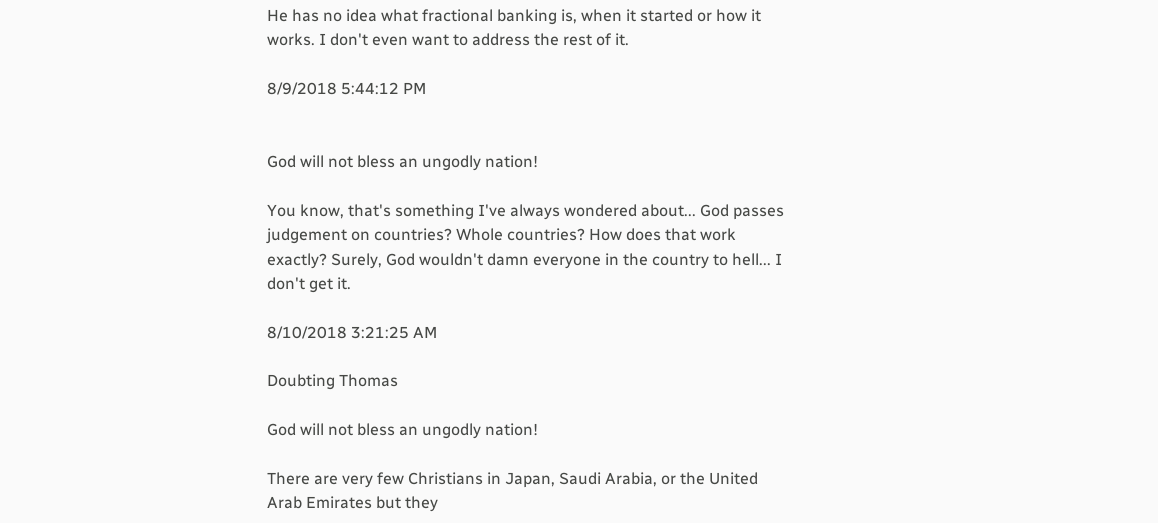He has no idea what fractional banking is, when it started or how it works. I don't even want to address the rest of it.

8/9/2018 5:44:12 PM


God will not bless an ungodly nation!

You know, that's something I've always wondered about... God passes judgement on countries? Whole countries? How does that work exactly? Surely, God wouldn't damn everyone in the country to hell... I don't get it.

8/10/2018 3:21:25 AM

Doubting Thomas

God will not bless an ungodly nation!

There are very few Christians in Japan, Saudi Arabia, or the United Arab Emirates but they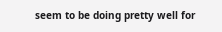seem to be doing pretty well for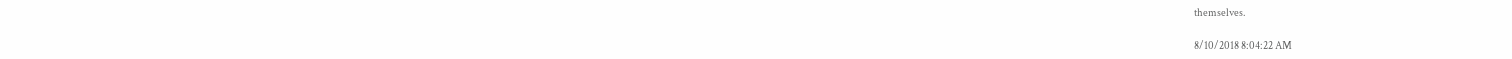themselves.

8/10/2018 8:04:22 AM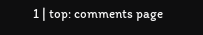1 | top: comments page